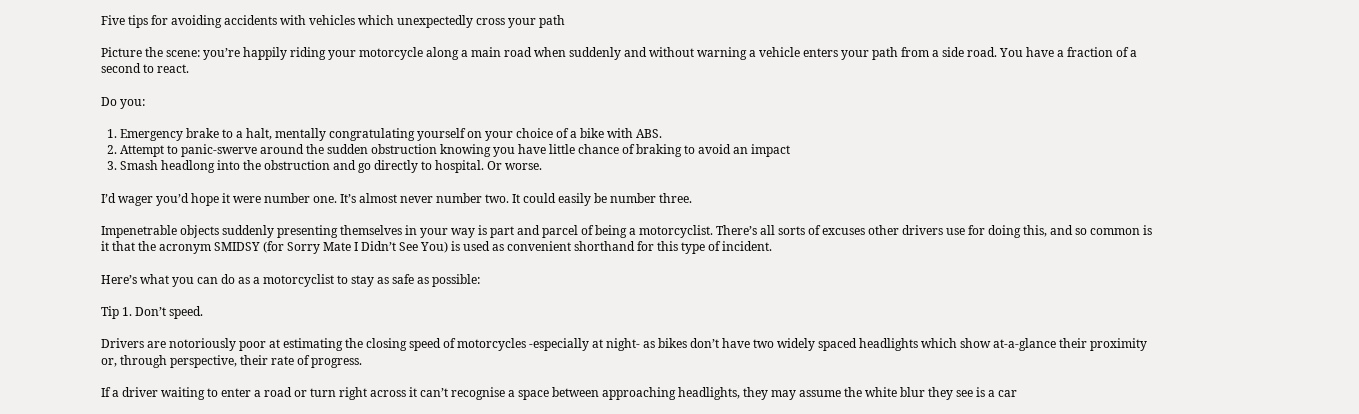Five tips for avoiding accidents with vehicles which unexpectedly cross your path

Picture the scene: you’re happily riding your motorcycle along a main road when suddenly and without warning a vehicle enters your path from a side road. You have a fraction of a second to react.

Do you:

  1. Emergency brake to a halt, mentally congratulating yourself on your choice of a bike with ABS.
  2. Attempt to panic-swerve around the sudden obstruction knowing you have little chance of braking to avoid an impact
  3. Smash headlong into the obstruction and go directly to hospital. Or worse.

I’d wager you’d hope it were number one. It’s almost never number two. It could easily be number three.

Impenetrable objects suddenly presenting themselves in your way is part and parcel of being a motorcyclist. There’s all sorts of excuses other drivers use for doing this, and so common is it that the acronym SMIDSY (for Sorry Mate I Didn’t See You) is used as convenient shorthand for this type of incident.

Here’s what you can do as a motorcyclist to stay as safe as possible:

Tip 1. Don’t speed.

Drivers are notoriously poor at estimating the closing speed of motorcycles -especially at night- as bikes don’t have two widely spaced headlights which show at-a-glance their proximity or, through perspective, their rate of progress.

If a driver waiting to enter a road or turn right across it can’t recognise a space between approaching headlights, they may assume the white blur they see is a car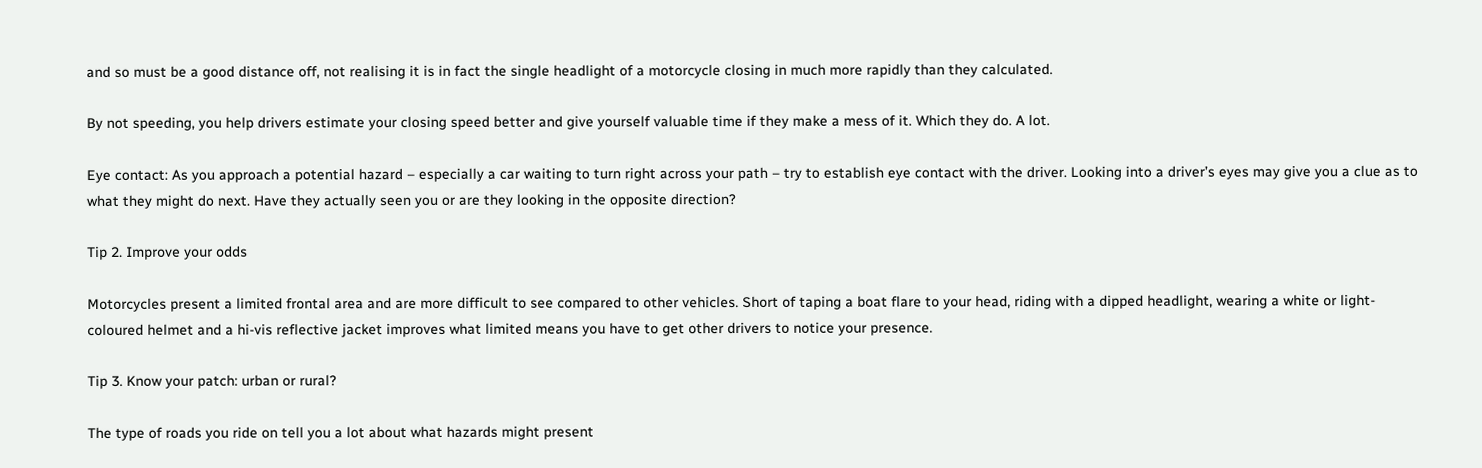and so must be a good distance off, not realising it is in fact the single headlight of a motorcycle closing in much more rapidly than they calculated.

By not speeding, you help drivers estimate your closing speed better and give yourself valuable time if they make a mess of it. Which they do. A lot.

Eye contact: As you approach a potential hazard – especially a car waiting to turn right across your path – try to establish eye contact with the driver. Looking into a driver’s eyes may give you a clue as to what they might do next. Have they actually seen you or are they looking in the opposite direction?

Tip 2. Improve your odds

Motorcycles present a limited frontal area and are more difficult to see compared to other vehicles. Short of taping a boat flare to your head, riding with a dipped headlight, wearing a white or light-coloured helmet and a hi-vis reflective jacket improves what limited means you have to get other drivers to notice your presence.

Tip 3. Know your patch: urban or rural?

The type of roads you ride on tell you a lot about what hazards might present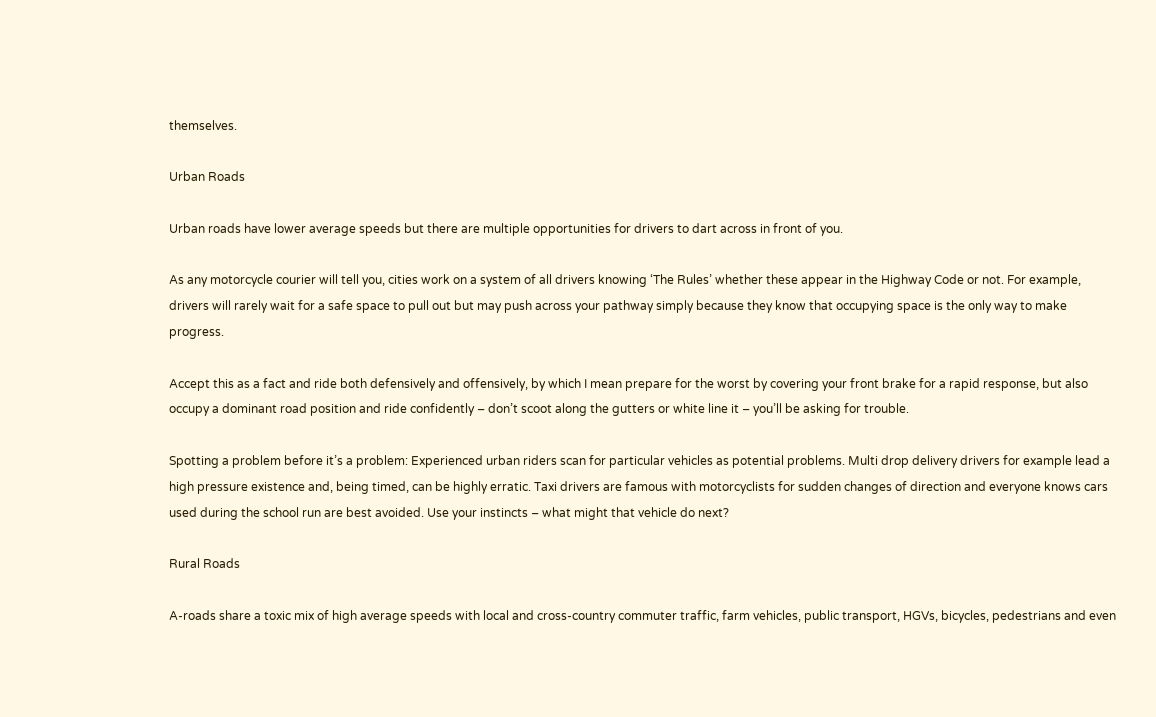themselves.

Urban Roads

Urban roads have lower average speeds but there are multiple opportunities for drivers to dart across in front of you.

As any motorcycle courier will tell you, cities work on a system of all drivers knowing ‘The Rules’ whether these appear in the Highway Code or not. For example, drivers will rarely wait for a safe space to pull out but may push across your pathway simply because they know that occupying space is the only way to make progress.

Accept this as a fact and ride both defensively and offensively, by which I mean prepare for the worst by covering your front brake for a rapid response, but also occupy a dominant road position and ride confidently – don’t scoot along the gutters or white line it – you’ll be asking for trouble.

Spotting a problem before it’s a problem: Experienced urban riders scan for particular vehicles as potential problems. Multi drop delivery drivers for example lead a high pressure existence and, being timed, can be highly erratic. Taxi drivers are famous with motorcyclists for sudden changes of direction and everyone knows cars used during the school run are best avoided. Use your instincts – what might that vehicle do next?

Rural Roads

A-roads share a toxic mix of high average speeds with local and cross-country commuter traffic, farm vehicles, public transport, HGVs, bicycles, pedestrians and even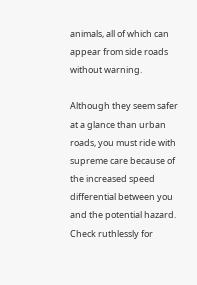animals, all of which can appear from side roads without warning.

Although they seem safer at a glance than urban roads, you must ride with supreme care because of the increased speed differential between you and the potential hazard. Check ruthlessly for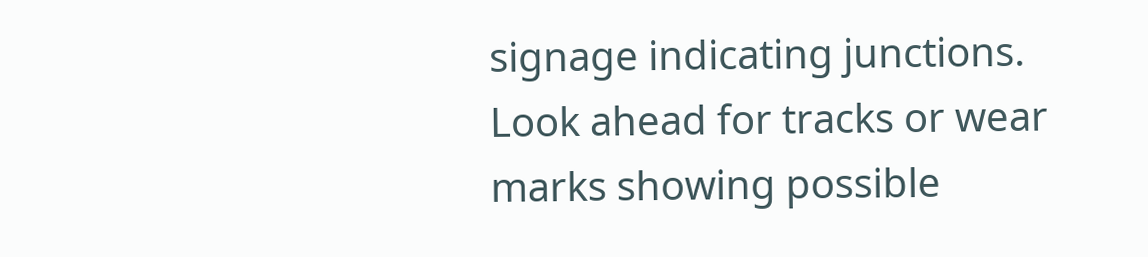signage indicating junctions. Look ahead for tracks or wear marks showing possible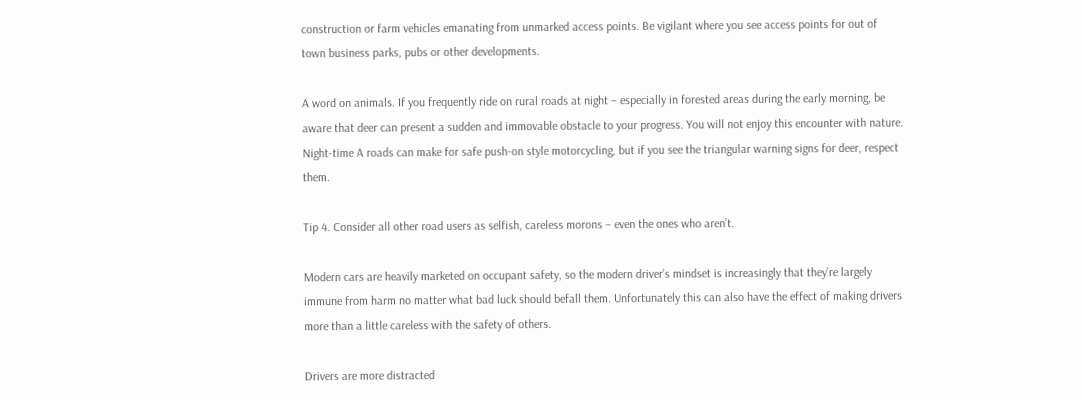construction or farm vehicles emanating from unmarked access points. Be vigilant where you see access points for out of town business parks, pubs or other developments.

A word on animals. If you frequently ride on rural roads at night – especially in forested areas during the early morning, be aware that deer can present a sudden and immovable obstacle to your progress. You will not enjoy this encounter with nature. Night-time A roads can make for safe push-on style motorcycling, but if you see the triangular warning signs for deer, respect them.

Tip 4. Consider all other road users as selfish, careless morons – even the ones who aren’t.

Modern cars are heavily marketed on occupant safety, so the modern driver’s mindset is increasingly that they’re largely immune from harm no matter what bad luck should befall them. Unfortunately this can also have the effect of making drivers more than a little careless with the safety of others.

Drivers are more distracted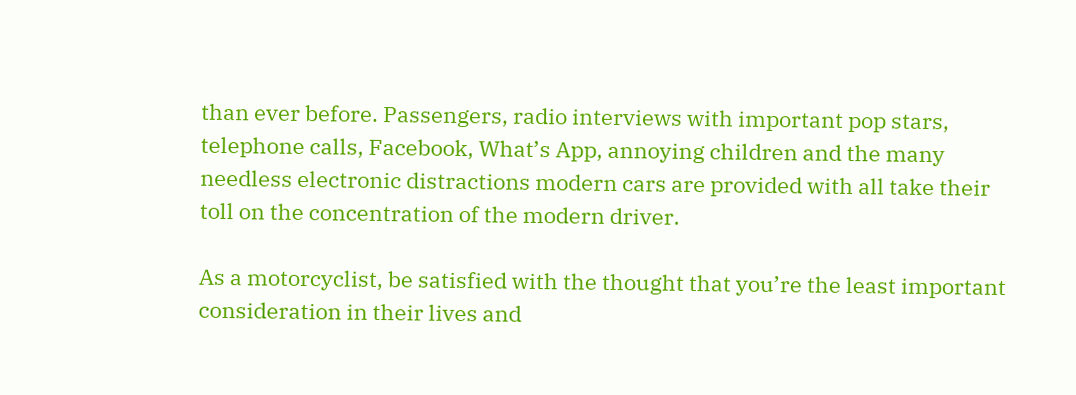than ever before. Passengers, radio interviews with important pop stars, telephone calls, Facebook, What’s App, annoying children and the many needless electronic distractions modern cars are provided with all take their toll on the concentration of the modern driver.

As a motorcyclist, be satisfied with the thought that you’re the least important consideration in their lives and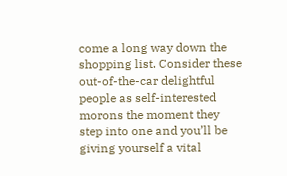come a long way down the shopping list. Consider these out-of-the-car delightful people as self-interested morons the moment they step into one and you’ll be giving yourself a vital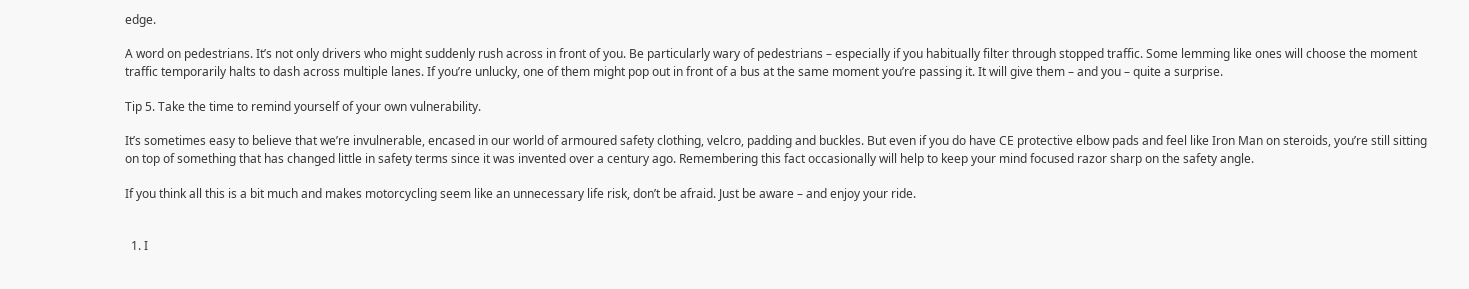edge.

A word on pedestrians. It’s not only drivers who might suddenly rush across in front of you. Be particularly wary of pedestrians – especially if you habitually filter through stopped traffic. Some lemming like ones will choose the moment traffic temporarily halts to dash across multiple lanes. If you’re unlucky, one of them might pop out in front of a bus at the same moment you’re passing it. It will give them – and you – quite a surprise.

Tip 5. Take the time to remind yourself of your own vulnerability.

It’s sometimes easy to believe that we’re invulnerable, encased in our world of armoured safety clothing, velcro, padding and buckles. But even if you do have CE protective elbow pads and feel like Iron Man on steroids, you’re still sitting on top of something that has changed little in safety terms since it was invented over a century ago. Remembering this fact occasionally will help to keep your mind focused razor sharp on the safety angle.

If you think all this is a bit much and makes motorcycling seem like an unnecessary life risk, don’t be afraid. Just be aware – and enjoy your ride.


  1. I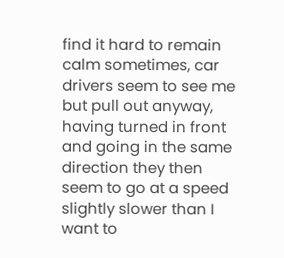find it hard to remain calm sometimes, car drivers seem to see me but pull out anyway, having turned in front and going in the same direction they then seem to go at a speed slightly slower than I want to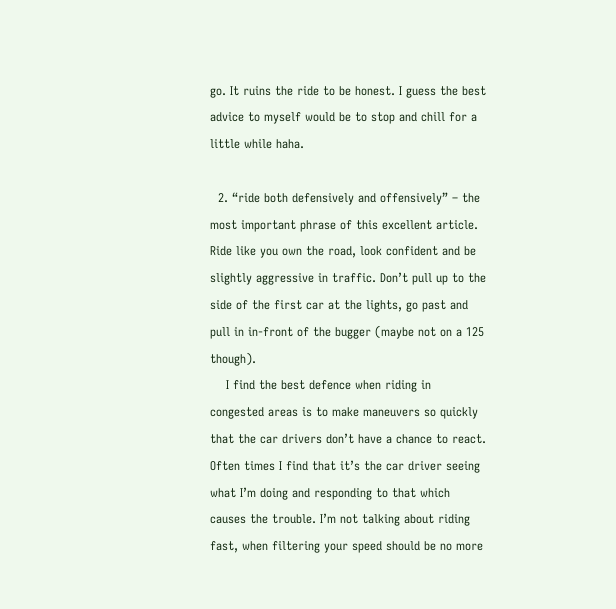go. It ruins the ride to be honest. I guess the best advice to myself would be to stop and chill for a little while haha.

  2. “ride both defensively and offensively” – the most important phrase of this excellent article. Ride like you own the road, look confident and be slightly aggressive in traffic. Don’t pull up to the side of the first car at the lights, go past and pull in in-front of the bugger (maybe not on a 125 though).
    I find the best defence when riding in congested areas is to make maneuvers so quickly that the car drivers don’t have a chance to react. Often times I find that it’s the car driver seeing what I’m doing and responding to that which causes the trouble. I’m not talking about riding fast, when filtering your speed should be no more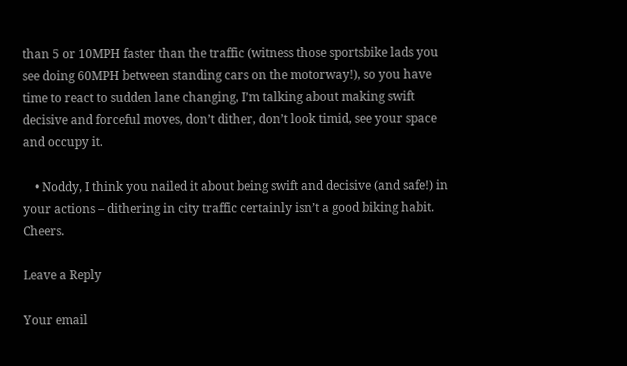than 5 or 10MPH faster than the traffic (witness those sportsbike lads you see doing 60MPH between standing cars on the motorway!), so you have time to react to sudden lane changing, I’m talking about making swift decisive and forceful moves, don’t dither, don’t look timid, see your space and occupy it.

    • Noddy, I think you nailed it about being swift and decisive (and safe!) in your actions – dithering in city traffic certainly isn’t a good biking habit. Cheers.

Leave a Reply

Your email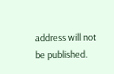address will not be published.